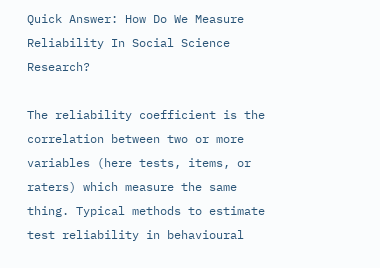Quick Answer: How Do We Measure Reliability In Social Science Research?

The reliability coefficient is the correlation between two or more variables (here tests, items, or raters) which measure the same thing. Typical methods to estimate test reliability in behavioural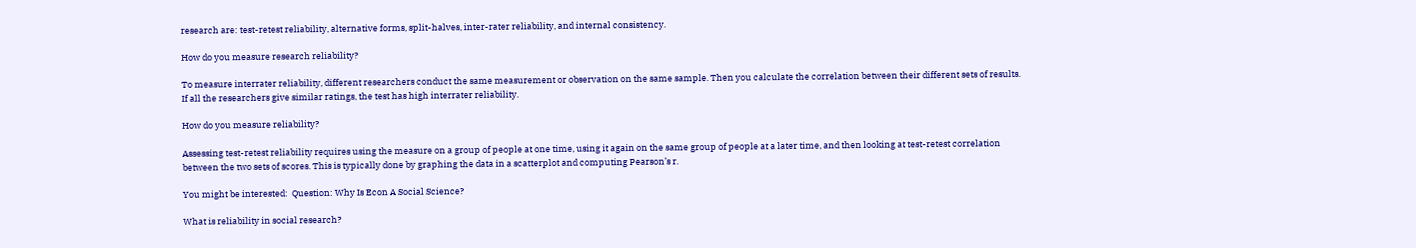research are: test-retest reliability, alternative forms, split-halves, inter-rater reliability, and internal consistency.

How do you measure research reliability?

To measure interrater reliability, different researchers conduct the same measurement or observation on the same sample. Then you calculate the correlation between their different sets of results. If all the researchers give similar ratings, the test has high interrater reliability.

How do you measure reliability?

Assessing test-retest reliability requires using the measure on a group of people at one time, using it again on the same group of people at a later time, and then looking at test-retest correlation between the two sets of scores. This is typically done by graphing the data in a scatterplot and computing Pearson’s r.

You might be interested:  Question: Why Is Econ A Social Science?

What is reliability in social research?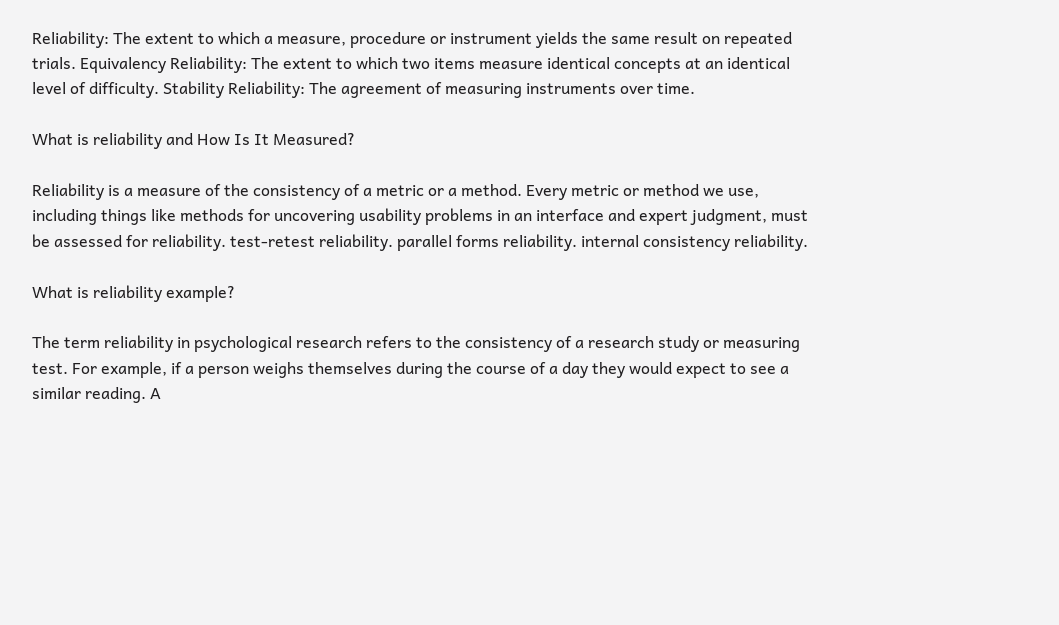Reliability: The extent to which a measure, procedure or instrument yields the same result on repeated trials. Equivalency Reliability: The extent to which two items measure identical concepts at an identical level of difficulty. Stability Reliability: The agreement of measuring instruments over time.

What is reliability and How Is It Measured?

Reliability is a measure of the consistency of a metric or a method. Every metric or method we use, including things like methods for uncovering usability problems in an interface and expert judgment, must be assessed for reliability. test-retest reliability. parallel forms reliability. internal consistency reliability.

What is reliability example?

The term reliability in psychological research refers to the consistency of a research study or measuring test. For example, if a person weighs themselves during the course of a day they would expect to see a similar reading. A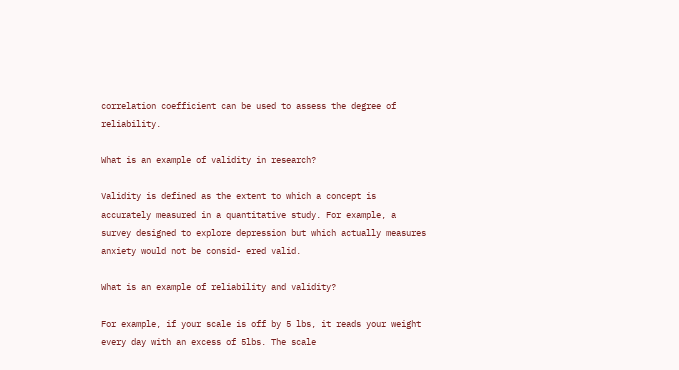correlation coefficient can be used to assess the degree of reliability.

What is an example of validity in research?

Validity is defined as the extent to which a concept is accurately measured in a quantitative study. For example, a survey designed to explore depression but which actually measures anxiety would not be consid- ered valid.

What is an example of reliability and validity?

For example, if your scale is off by 5 lbs, it reads your weight every day with an excess of 5lbs. The scale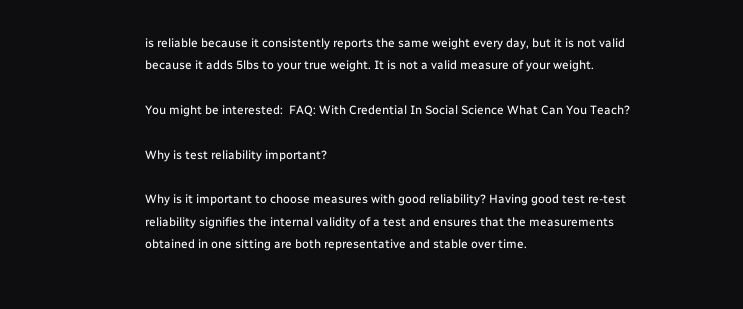is reliable because it consistently reports the same weight every day, but it is not valid because it adds 5lbs to your true weight. It is not a valid measure of your weight.

You might be interested:  FAQ: With Credential In Social Science What Can You Teach?

Why is test reliability important?

Why is it important to choose measures with good reliability? Having good test re-test reliability signifies the internal validity of a test and ensures that the measurements obtained in one sitting are both representative and stable over time.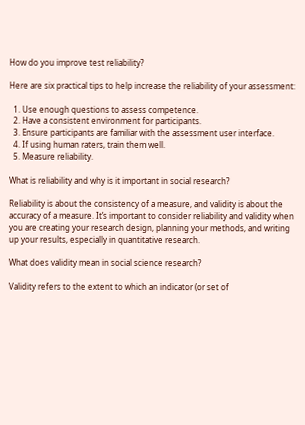How do you improve test reliability?

Here are six practical tips to help increase the reliability of your assessment:

  1. Use enough questions to assess competence.
  2. Have a consistent environment for participants.
  3. Ensure participants are familiar with the assessment user interface.
  4. If using human raters, train them well.
  5. Measure reliability.

What is reliability and why is it important in social research?

Reliability is about the consistency of a measure, and validity is about the accuracy of a measure. It’s important to consider reliability and validity when you are creating your research design, planning your methods, and writing up your results, especially in quantitative research.

What does validity mean in social science research?

Validity refers to the extent to which an indicator (or set of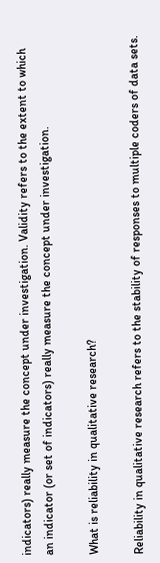indicators) really measure the concept under investigation. Validity refers to the extent to which an indicator (or set of indicators) really measure the concept under investigation.

What is reliability in qualitative research?

Reliability in qualitative research refers to the stability of responses to multiple coders of data sets.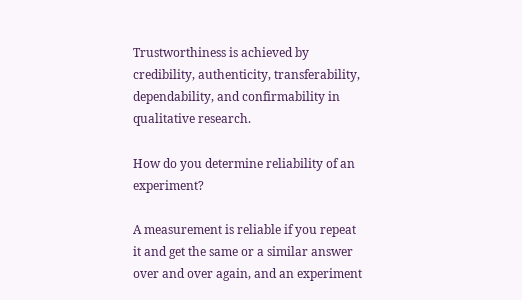Trustworthiness is achieved by credibility, authenticity, transferability, dependability, and confirmability in qualitative research.

How do you determine reliability of an experiment?

A measurement is reliable if you repeat it and get the same or a similar answer over and over again, and an experiment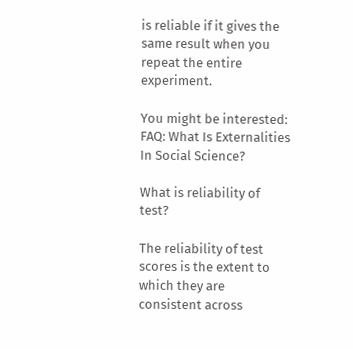is reliable if it gives the same result when you repeat the entire experiment.

You might be interested:  FAQ: What Is Externalities In Social Science?

What is reliability of test?

The reliability of test scores is the extent to which they are consistent across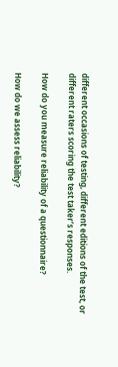different occasions of testing, different editions of the test, or different raters scoring the test taker’s responses.

How do you measure reliability of a questionnaire?

How do we assess reliability?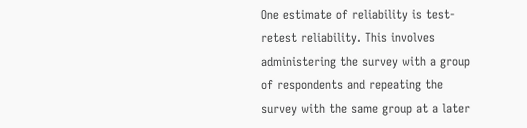One estimate of reliability is test-retest reliability. This involves administering the survey with a group of respondents and repeating the survey with the same group at a later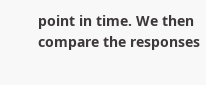point in time. We then compare the responses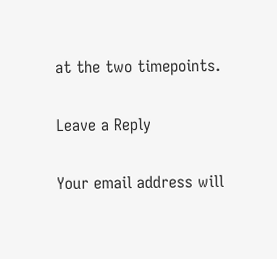at the two timepoints.

Leave a Reply

Your email address will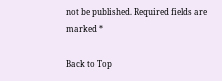not be published. Required fields are marked *

Back to Top